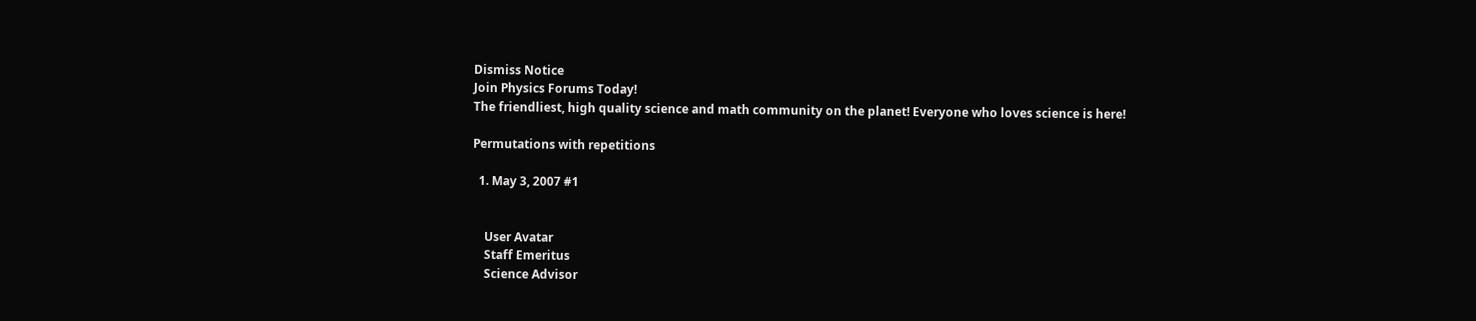Dismiss Notice
Join Physics Forums Today!
The friendliest, high quality science and math community on the planet! Everyone who loves science is here!

Permutations with repetitions

  1. May 3, 2007 #1


    User Avatar
    Staff Emeritus
    Science Advisor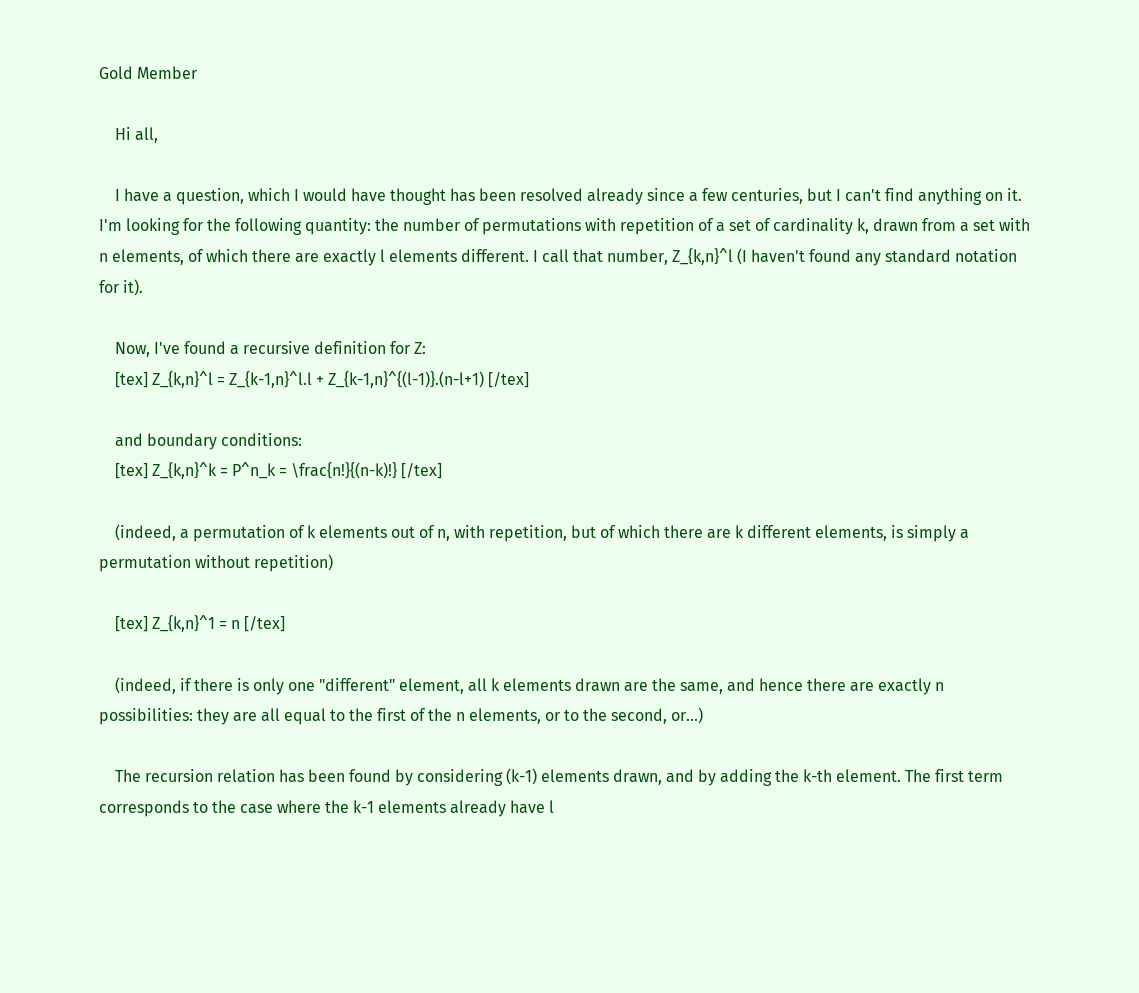Gold Member

    Hi all,

    I have a question, which I would have thought has been resolved already since a few centuries, but I can't find anything on it. I'm looking for the following quantity: the number of permutations with repetition of a set of cardinality k, drawn from a set with n elements, of which there are exactly l elements different. I call that number, Z_{k,n}^l (I haven't found any standard notation for it).

    Now, I've found a recursive definition for Z:
    [tex] Z_{k,n}^l = Z_{k-1,n}^l.l + Z_{k-1,n}^{(l-1)}.(n-l+1) [/tex]

    and boundary conditions:
    [tex] Z_{k,n}^k = P^n_k = \frac{n!}{(n-k)!} [/tex]

    (indeed, a permutation of k elements out of n, with repetition, but of which there are k different elements, is simply a permutation without repetition)

    [tex] Z_{k,n}^1 = n [/tex]

    (indeed, if there is only one "different" element, all k elements drawn are the same, and hence there are exactly n possibilities: they are all equal to the first of the n elements, or to the second, or...)

    The recursion relation has been found by considering (k-1) elements drawn, and by adding the k-th element. The first term corresponds to the case where the k-1 elements already have l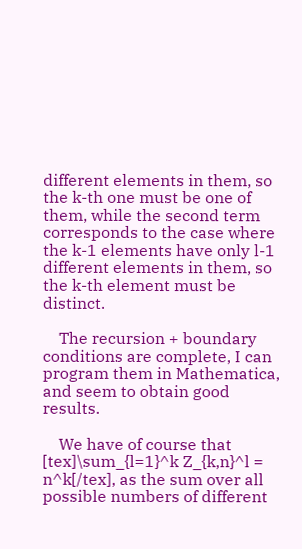different elements in them, so the k-th one must be one of them, while the second term corresponds to the case where the k-1 elements have only l-1 different elements in them, so the k-th element must be distinct.

    The recursion + boundary conditions are complete, I can program them in Mathematica, and seem to obtain good results.

    We have of course that [tex]\sum_{l=1}^k Z_{k,n}^l = n^k[/tex], as the sum over all possible numbers of different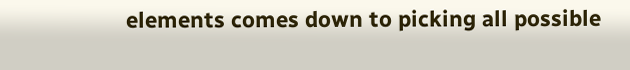elements comes down to picking all possible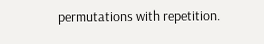permutations with repetition.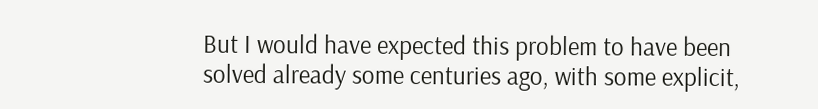But I would have expected this problem to have been solved already some centuries ago, with some explicit,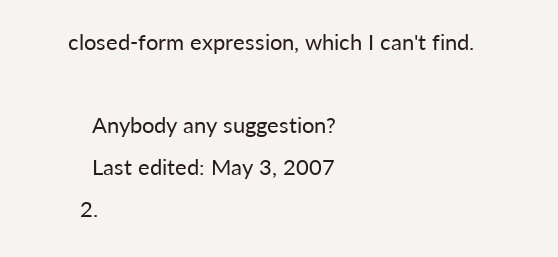closed-form expression, which I can't find.

    Anybody any suggestion?
    Last edited: May 3, 2007
  2.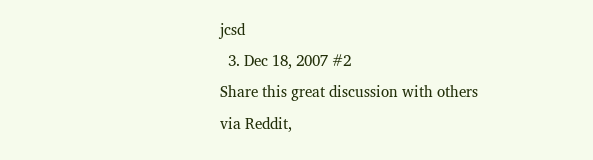jcsd
  3. Dec 18, 2007 #2
Share this great discussion with others via Reddit,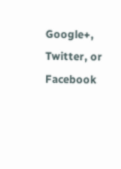Google+, Twitter, or Facebook